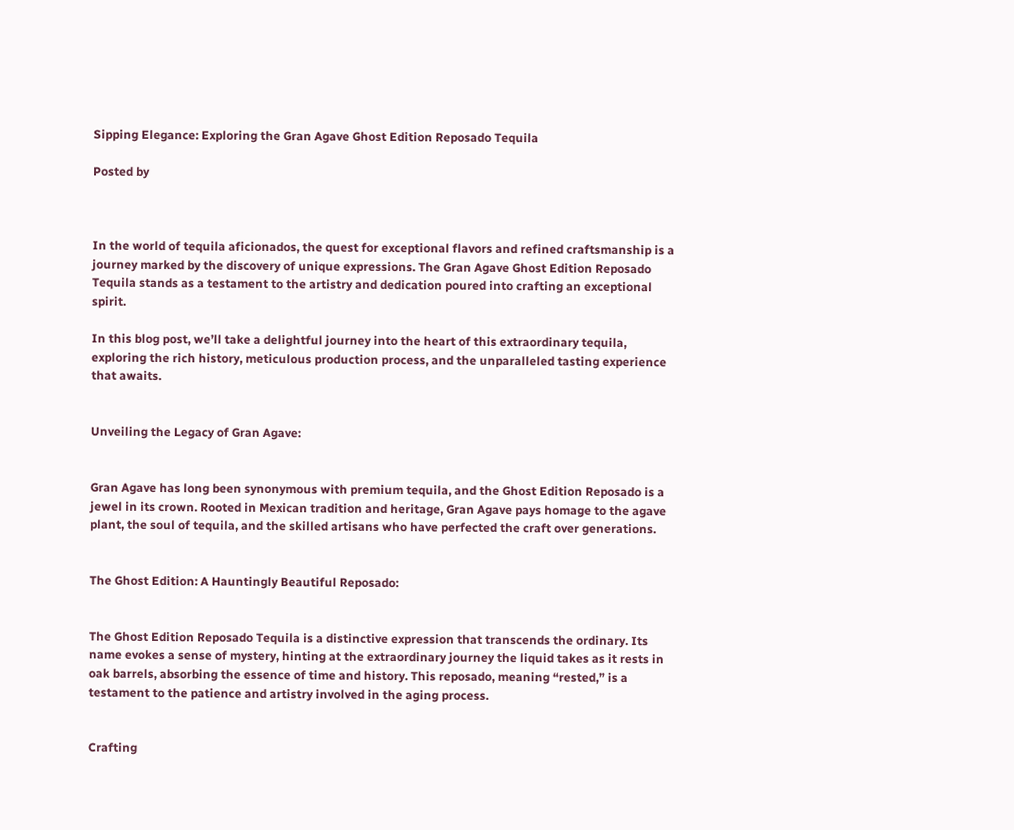Sipping Elegance: Exploring the Gran Agave Ghost Edition Reposado Tequila

Posted by



In the world of tequila aficionados, the quest for exceptional flavors and refined craftsmanship is a journey marked by the discovery of unique expressions. The Gran Agave Ghost Edition Reposado Tequila stands as a testament to the artistry and dedication poured into crafting an exceptional spirit.

In this blog post, we’ll take a delightful journey into the heart of this extraordinary tequila, exploring the rich history, meticulous production process, and the unparalleled tasting experience that awaits.


Unveiling the Legacy of Gran Agave:


Gran Agave has long been synonymous with premium tequila, and the Ghost Edition Reposado is a jewel in its crown. Rooted in Mexican tradition and heritage, Gran Agave pays homage to the agave plant, the soul of tequila, and the skilled artisans who have perfected the craft over generations.


The Ghost Edition: A Hauntingly Beautiful Reposado:


The Ghost Edition Reposado Tequila is a distinctive expression that transcends the ordinary. Its name evokes a sense of mystery, hinting at the extraordinary journey the liquid takes as it rests in oak barrels, absorbing the essence of time and history. This reposado, meaning “rested,” is a testament to the patience and artistry involved in the aging process.


Crafting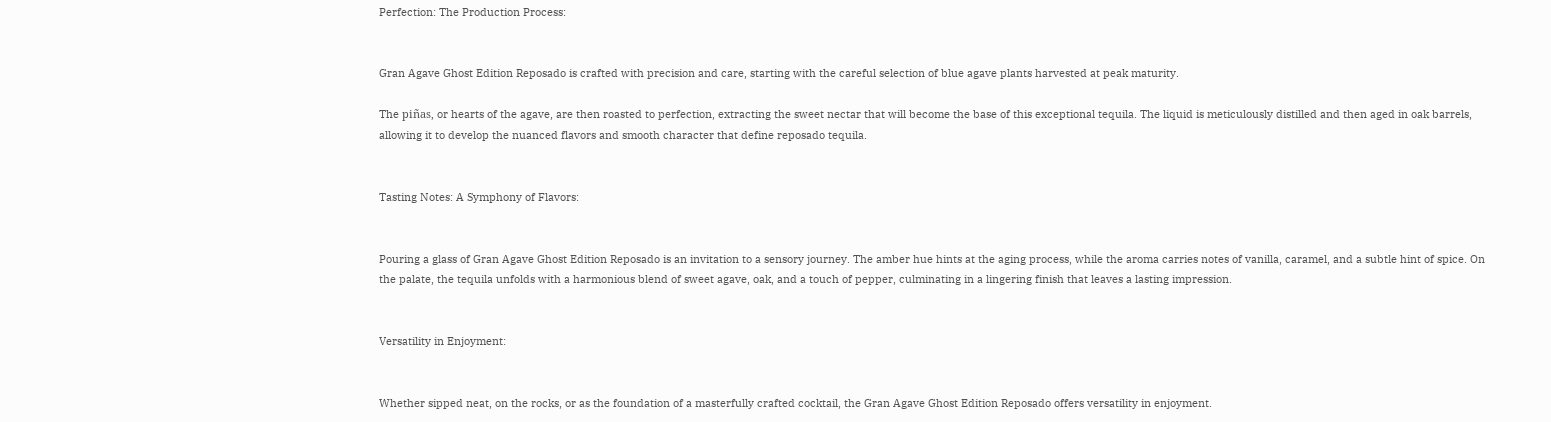Perfection: The Production Process:


Gran Agave Ghost Edition Reposado is crafted with precision and care, starting with the careful selection of blue agave plants harvested at peak maturity.

The piñas, or hearts of the agave, are then roasted to perfection, extracting the sweet nectar that will become the base of this exceptional tequila. The liquid is meticulously distilled and then aged in oak barrels, allowing it to develop the nuanced flavors and smooth character that define reposado tequila.


Tasting Notes: A Symphony of Flavors:


Pouring a glass of Gran Agave Ghost Edition Reposado is an invitation to a sensory journey. The amber hue hints at the aging process, while the aroma carries notes of vanilla, caramel, and a subtle hint of spice. On the palate, the tequila unfolds with a harmonious blend of sweet agave, oak, and a touch of pepper, culminating in a lingering finish that leaves a lasting impression.


Versatility in Enjoyment:


Whether sipped neat, on the rocks, or as the foundation of a masterfully crafted cocktail, the Gran Agave Ghost Edition Reposado offers versatility in enjoyment.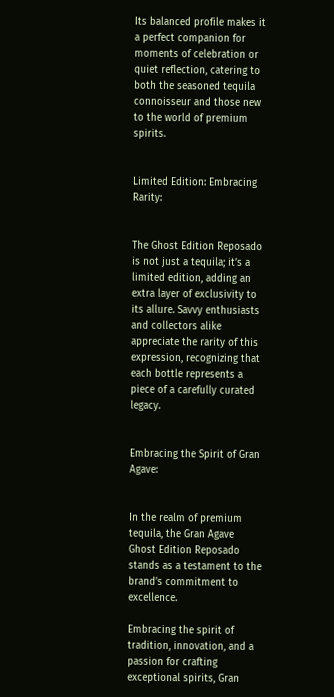Its balanced profile makes it a perfect companion for moments of celebration or quiet reflection, catering to both the seasoned tequila connoisseur and those new to the world of premium spirits.


Limited Edition: Embracing Rarity:


The Ghost Edition Reposado is not just a tequila; it’s a limited edition, adding an extra layer of exclusivity to its allure. Savvy enthusiasts and collectors alike appreciate the rarity of this expression, recognizing that each bottle represents a piece of a carefully curated legacy.


Embracing the Spirit of Gran Agave:


In the realm of premium tequila, the Gran Agave Ghost Edition Reposado stands as a testament to the brand’s commitment to excellence.

Embracing the spirit of tradition, innovation, and a passion for crafting exceptional spirits, Gran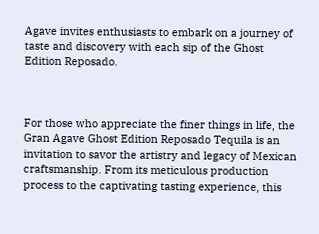Agave invites enthusiasts to embark on a journey of taste and discovery with each sip of the Ghost Edition Reposado.



For those who appreciate the finer things in life, the Gran Agave Ghost Edition Reposado Tequila is an invitation to savor the artistry and legacy of Mexican craftsmanship. From its meticulous production process to the captivating tasting experience, this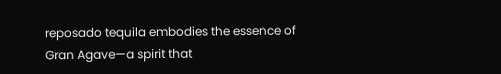reposado tequila embodies the essence of Gran Agave—a spirit that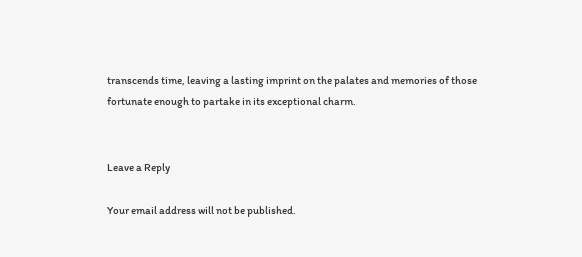transcends time, leaving a lasting imprint on the palates and memories of those fortunate enough to partake in its exceptional charm.


Leave a Reply

Your email address will not be published.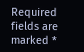Required fields are marked *